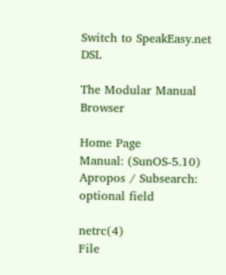Switch to SpeakEasy.net DSL

The Modular Manual Browser

Home Page
Manual: (SunOS-5.10)
Apropos / Subsearch:
optional field

netrc(4)                         File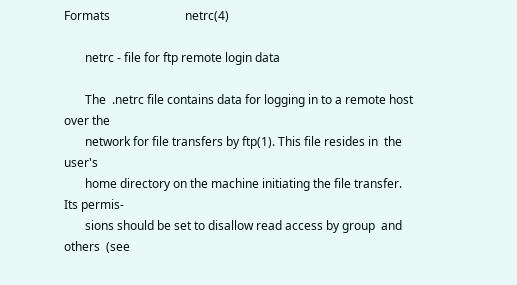Formats                         netrc(4)

       netrc - file for ftp remote login data

       The  .netrc file contains data for logging in to a remote host over the
       network for file transfers by ftp(1). This file resides in  the  user's
       home directory on the machine initiating the file transfer. Its permis-
       sions should be set to disallow read access by group  and  others  (see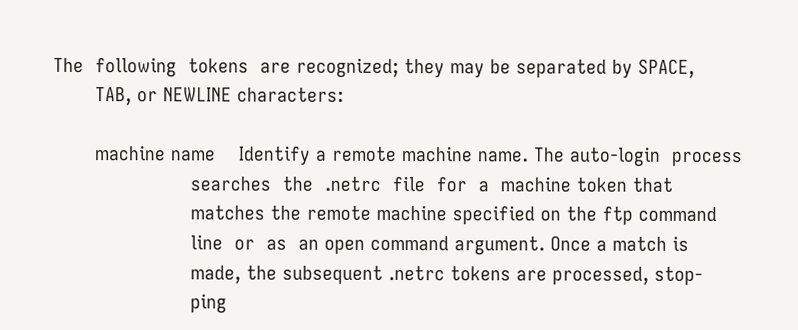The  following  tokens  are recognized; they may be separated by SPACE,
       TAB, or NEWLINE characters:

       machine name    Identify a remote machine name. The auto-login  process
                       searches  the  .netrc  file  for  a  machine token that
                       matches the remote machine specified on the ftp command
                       line  or  as  an open command argument. Once a match is
                       made, the subsequent .netrc tokens are processed, stop-
                       ping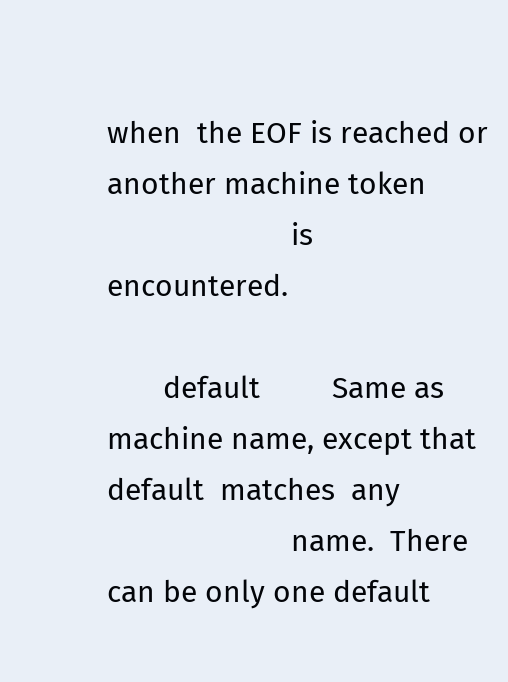when  the EOF is reached or another machine token
                       is encountered.

       default         Same as machine name, except that default  matches  any
                       name.  There can be only one default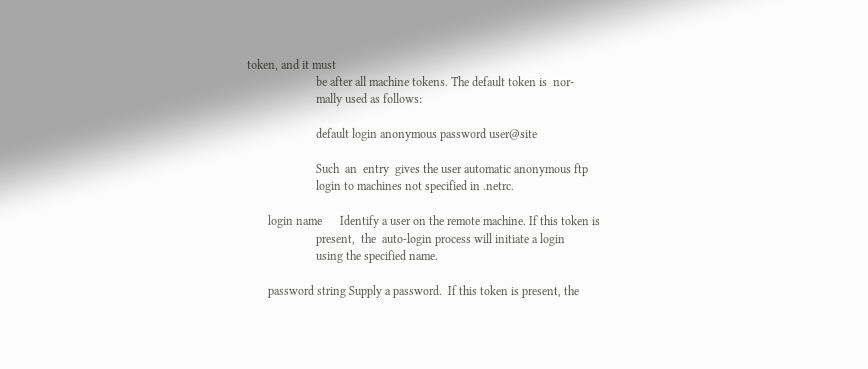token, and it must
                       be after all machine tokens. The default token is  nor-
                       mally used as follows:

                       default login anonymous password user@site

                       Such  an  entry  gives the user automatic anonymous ftp
                       login to machines not specified in .netrc.

       login name      Identify a user on the remote machine. If this token is
                       present,  the  auto-login process will initiate a login
                       using the specified name.

       password string Supply a password.  If this token is present, the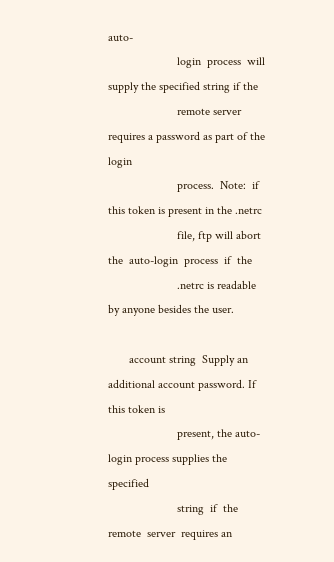auto-
                       login  process  will supply the specified string if the
                       remote server requires a password as part of the  login
                       process.  Note:  if this token is present in the .netrc
                       file, ftp will abort  the  auto-login  process  if  the
                       .netrc is readable by anyone besides the user.

       account string  Supply an additional account password. If this token is
                       present, the auto-login process supplies the  specified
                       string  if  the  remote  server  requires an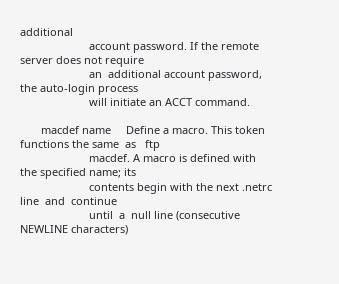additional
                       account password. If the remote server does not require
                       an  additional account password, the auto-login process
                       will initiate an ACCT command.

       macdef name     Define a macro. This token functions the same  as   ftp
                       macdef. A macro is defined with the specified name; its
                       contents begin with the next .netrc line  and  continue
                       until  a  null line (consecutive NEWLINE characters)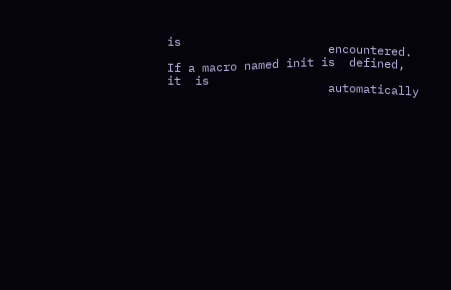is
                       encountered. If a macro named init is  defined,  it  is
                       automatically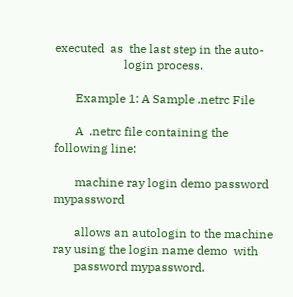executed  as  the last step in the auto-
                       login process.

       Example 1: A Sample .netrc File

       A  .netrc file containing the following line:

       machine ray login demo password mypassword

       allows an autologin to the machine  ray using the login name demo  with
       password mypassword.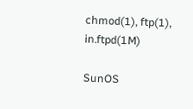chmod(1), ftp(1), in.ftpd(1M)

SunOS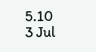5.10                        3 Jul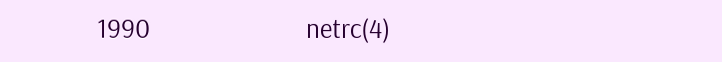1990                          netrc(4)